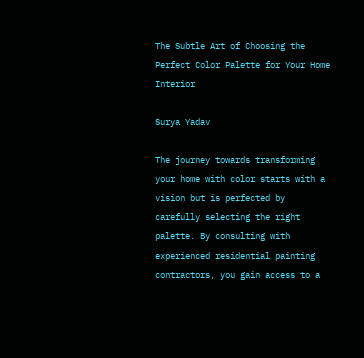The Subtle Art of Choosing the Perfect Color Palette for Your Home Interior

Surya Yadav

The journey towards transforming your home with color starts with a vision but is perfected by carefully selecting the right palette. By consulting with experienced residential painting contractors, you gain access to a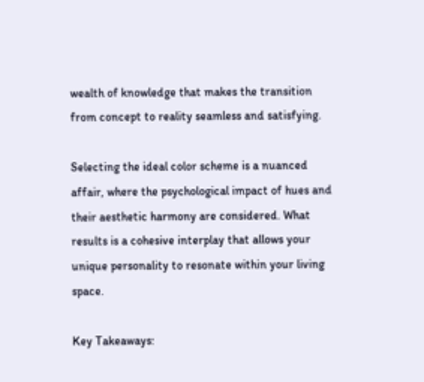wealth of knowledge that makes the transition from concept to reality seamless and satisfying.

Selecting the ideal color scheme is a nuanced affair, where the psychological impact of hues and their aesthetic harmony are considered. What results is a cohesive interplay that allows your unique personality to resonate within your living space.

Key Takeaways: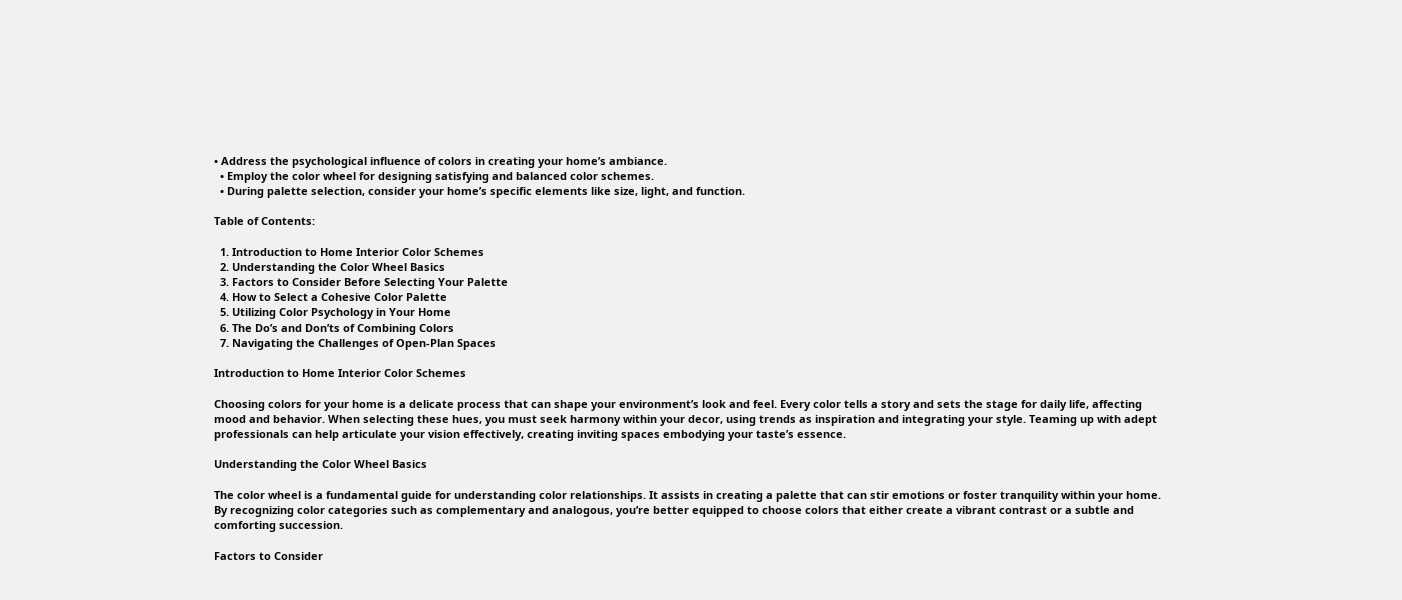• Address the psychological influence of colors in creating your home’s ambiance.
  • Employ the color wheel for designing satisfying and balanced color schemes.
  • During palette selection, consider your home’s specific elements like size, light, and function.

Table of Contents:

  1. Introduction to Home Interior Color Schemes
  2. Understanding the Color Wheel Basics
  3. Factors to Consider Before Selecting Your Palette
  4. How to Select a Cohesive Color Palette
  5. Utilizing Color Psychology in Your Home
  6. The Do’s and Don’ts of Combining Colors
  7. Navigating the Challenges of Open-Plan Spaces

Introduction to Home Interior Color Schemes

Choosing colors for your home is a delicate process that can shape your environment’s look and feel. Every color tells a story and sets the stage for daily life, affecting mood and behavior. When selecting these hues, you must seek harmony within your decor, using trends as inspiration and integrating your style. Teaming up with adept professionals can help articulate your vision effectively, creating inviting spaces embodying your taste’s essence.

Understanding the Color Wheel Basics

The color wheel is a fundamental guide for understanding color relationships. It assists in creating a palette that can stir emotions or foster tranquility within your home. By recognizing color categories such as complementary and analogous, you’re better equipped to choose colors that either create a vibrant contrast or a subtle and comforting succession.

Factors to Consider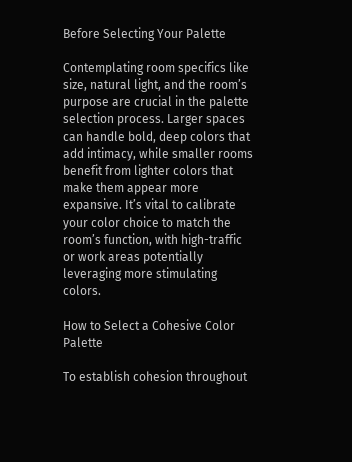Before Selecting Your Palette

Contemplating room specifics like size, natural light, and the room’s purpose are crucial in the palette selection process. Larger spaces can handle bold, deep colors that add intimacy, while smaller rooms benefit from lighter colors that make them appear more expansive. It’s vital to calibrate your color choice to match the room’s function, with high-traffic or work areas potentially leveraging more stimulating colors.

How to Select a Cohesive Color Palette

To establish cohesion throughout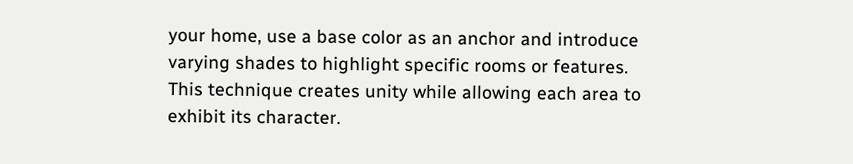your home, use a base color as an anchor and introduce varying shades to highlight specific rooms or features. This technique creates unity while allowing each area to exhibit its character.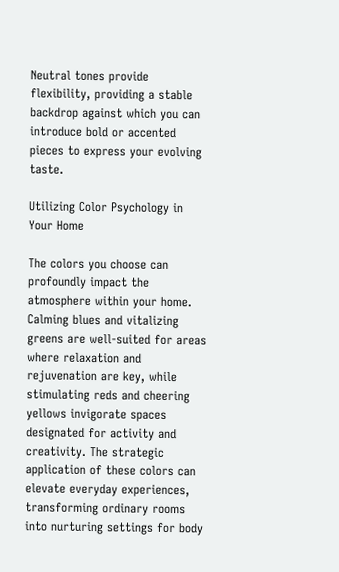Neutral tones provide flexibility, providing a stable backdrop against which you can introduce bold or accented pieces to express your evolving taste.

Utilizing Color Psychology in Your Home

The colors you choose can profoundly impact the atmosphere within your home. Calming blues and vitalizing greens are well-suited for areas where relaxation and rejuvenation are key, while stimulating reds and cheering yellows invigorate spaces designated for activity and creativity. The strategic application of these colors can elevate everyday experiences, transforming ordinary rooms into nurturing settings for body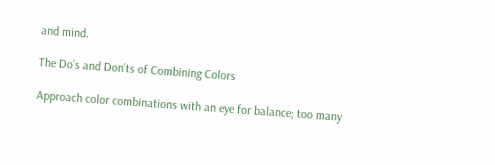and mind.

The Do’s and Don’ts of Combining Colors

Approach color combinations with an eye for balance; too many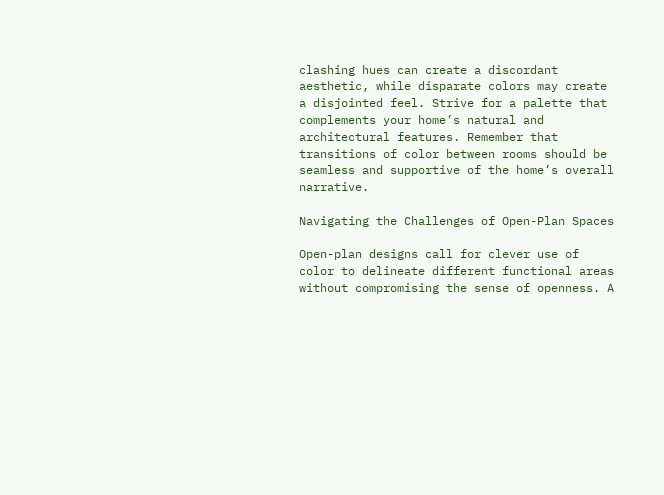clashing hues can create a discordant aesthetic, while disparate colors may create a disjointed feel. Strive for a palette that complements your home’s natural and architectural features. Remember that transitions of color between rooms should be seamless and supportive of the home’s overall narrative.

Navigating the Challenges of Open-Plan Spaces

Open-plan designs call for clever use of color to delineate different functional areas without compromising the sense of openness. A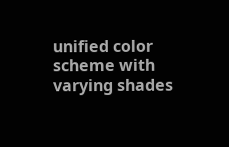unified color scheme with varying shades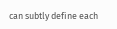can subtly define each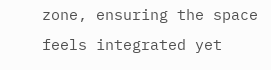zone, ensuring the space feels integrated yet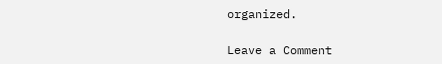organized.

Leave a Comment